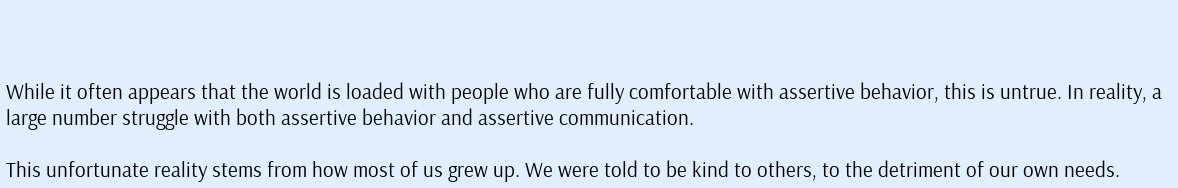While it often appears that the world is loaded with people who are fully comfortable with assertive behavior, this is untrue. In reality, a large number struggle with both assertive behavior and assertive communication.

This unfortunate reality stems from how most of us grew up. We were told to be kind to others, to the detriment of our own needs.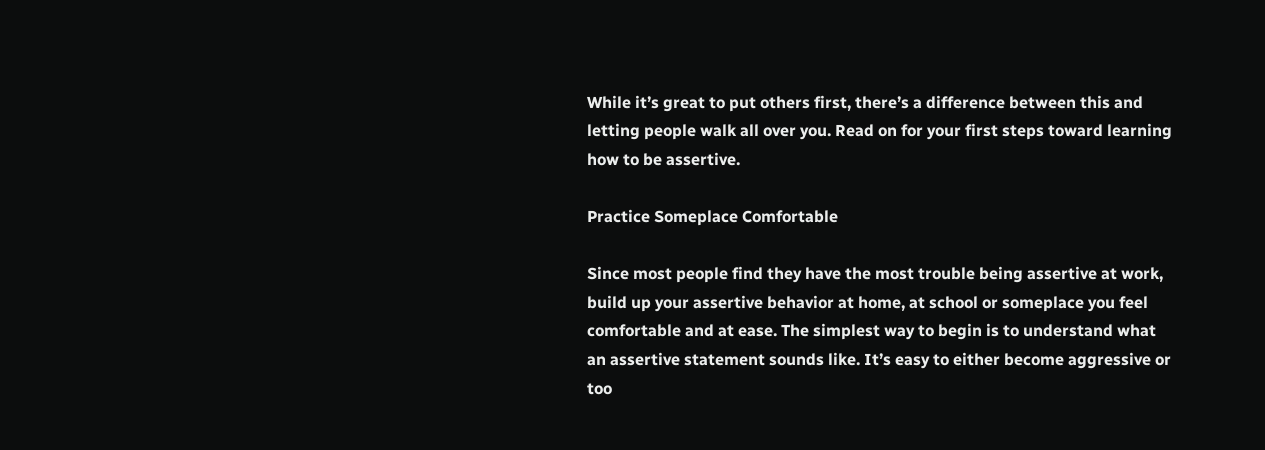While it’s great to put others first, there’s a difference between this and letting people walk all over you. Read on for your first steps toward learning how to be assertive.

Practice Someplace Comfortable

Since most people find they have the most trouble being assertive at work, build up your assertive behavior at home, at school or someplace you feel comfortable and at ease. The simplest way to begin is to understand what an assertive statement sounds like. It’s easy to either become aggressive or too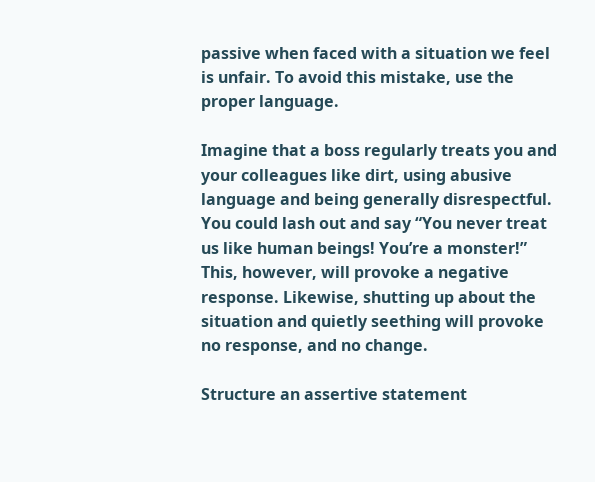passive when faced with a situation we feel is unfair. To avoid this mistake, use the proper language.

Imagine that a boss regularly treats you and your colleagues like dirt, using abusive language and being generally disrespectful. You could lash out and say “You never treat us like human beings! You’re a monster!” This, however, will provoke a negative response. Likewise, shutting up about the situation and quietly seething will provoke no response, and no change.

Structure an assertive statement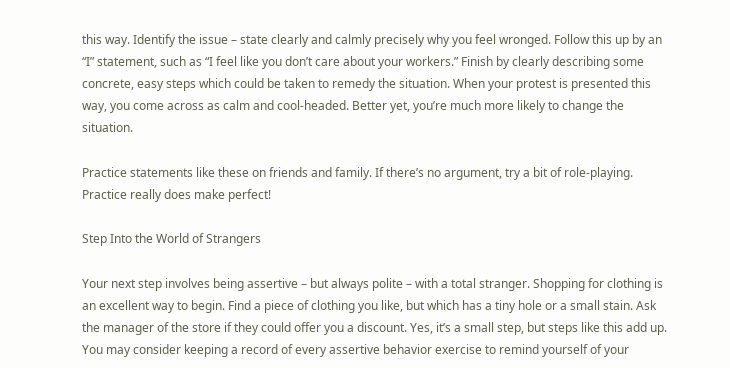this way. Identify the issue – state clearly and calmly precisely why you feel wronged. Follow this up by an “I” statement, such as “I feel like you don’t care about your workers.” Finish by clearly describing some concrete, easy steps which could be taken to remedy the situation. When your protest is presented this way, you come across as calm and cool-headed. Better yet, you’re much more likely to change the situation.

Practice statements like these on friends and family. If there’s no argument, try a bit of role-playing. Practice really does make perfect!

Step Into the World of Strangers

Your next step involves being assertive – but always polite – with a total stranger. Shopping for clothing is an excellent way to begin. Find a piece of clothing you like, but which has a tiny hole or a small stain. Ask the manager of the store if they could offer you a discount. Yes, it’s a small step, but steps like this add up. You may consider keeping a record of every assertive behavior exercise to remind yourself of your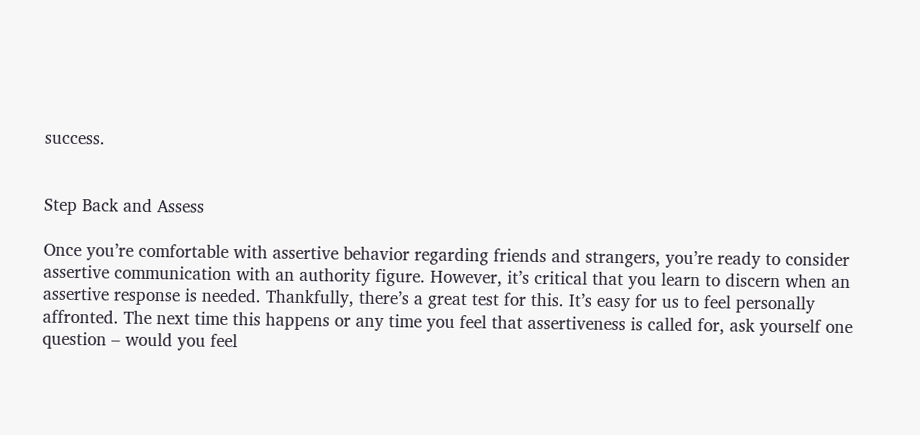success.


Step Back and Assess

Once you’re comfortable with assertive behavior regarding friends and strangers, you’re ready to consider assertive communication with an authority figure. However, it’s critical that you learn to discern when an assertive response is needed. Thankfully, there’s a great test for this. It’s easy for us to feel personally affronted. The next time this happens or any time you feel that assertiveness is called for, ask yourself one question – would you feel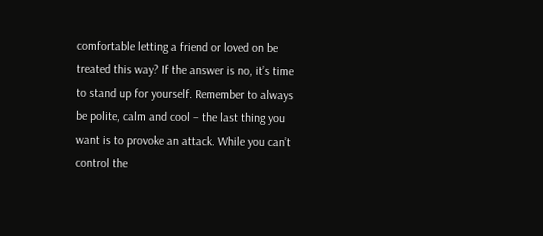comfortable letting a friend or loved on be treated this way? If the answer is no, it’s time to stand up for yourself. Remember to always be polite, calm and cool – the last thing you want is to provoke an attack. While you can’t control the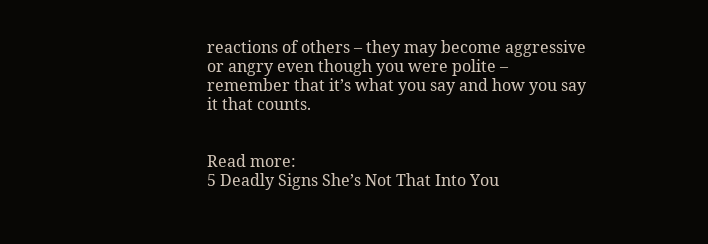reactions of others – they may become aggressive or angry even though you were polite – remember that it’s what you say and how you say it that counts.


Read more:
5 Deadly Signs She’s Not That Into You